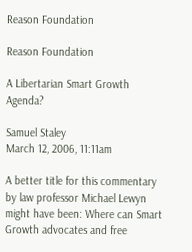Reason Foundation

Reason Foundation

A Libertarian Smart Growth Agenda?

Samuel Staley
March 12, 2006, 11:11am

A better title for this commentary by law professor Michael Lewyn might have been: Where can Smart Growth advocates and free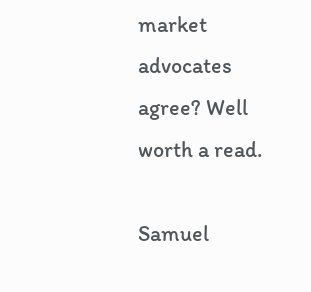market advocates agree? Well worth a read.

Samuel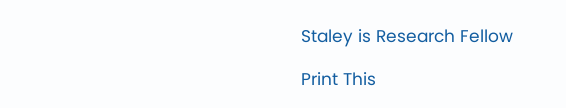Staley is Research Fellow

Print This